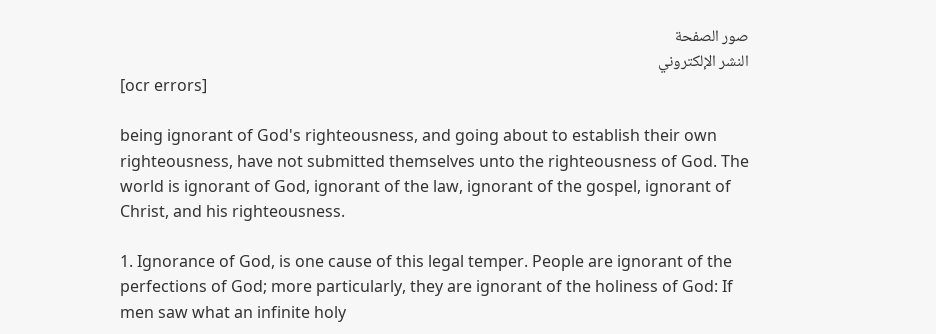صور الصفحة
النشر الإلكتروني
[ocr errors]

being ignorant of God's righteousness, and going about to establish their own righteousness, have not submitted themselves unto the righteousness of God. The world is ignorant of God, ignorant of the law, ignorant of the gospel, ignorant of Christ, and his righteousness.

1. Ignorance of God, is one cause of this legal temper. People are ignorant of the perfections of God; more particularly, they are ignorant of the holiness of God: If men saw what an infinite holy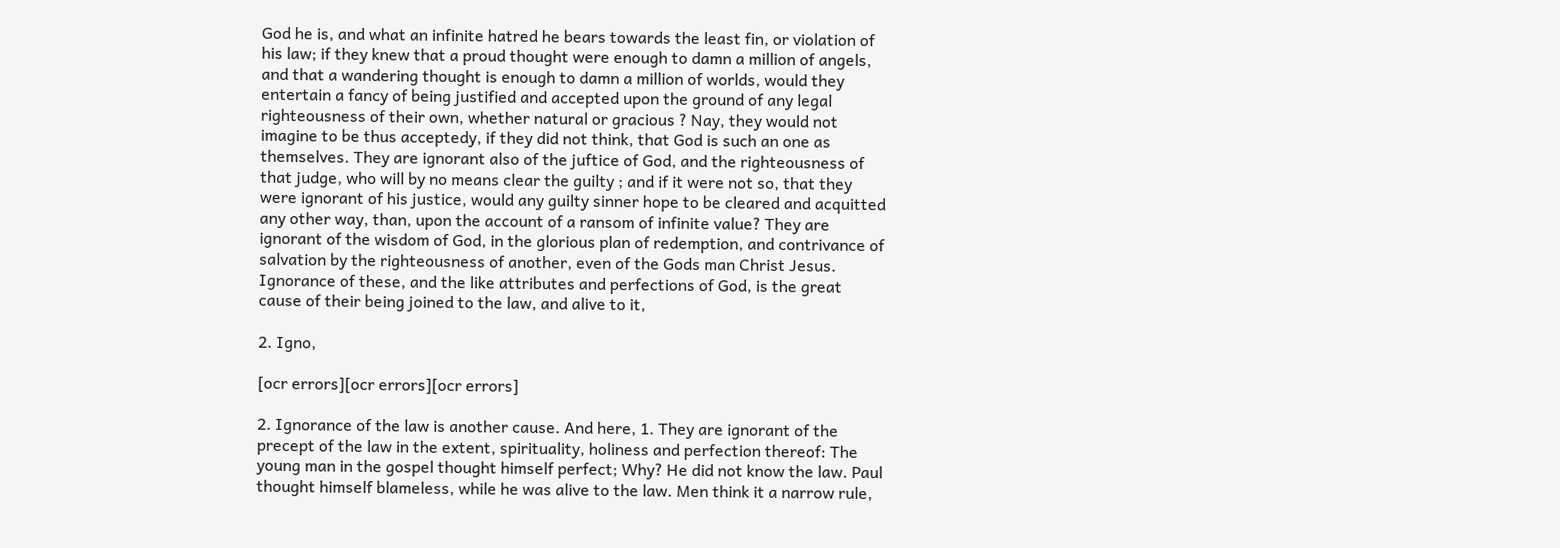God he is, and what an infinite hatred he bears towards the least fin, or violation of his law; if they knew that a proud thought were enough to damn a million of angels, and that a wandering thought is enough to damn a million of worlds, would they entertain a fancy of being justified and accepted upon the ground of any legal righteousness of their own, whether natural or gracious ? Nay, they would not imagine to be thus acceptedy, if they did not think, that God is such an one as themselves. They are ignorant also of the juftice of God, and the righteousness of that judge, who will by no means clear the guilty ; and if it were not so, that they were ignorant of his justice, would any guilty sinner hope to be cleared and acquitted any other way, than, upon the account of a ransom of infinite value? They are ignorant of the wisdom of God, in the glorious plan of redemption, and contrivance of salvation by the righteousness of another, even of the Gods man Christ Jesus. Ignorance of these, and the like attributes and perfections of God, is the great cause of their being joined to the law, and alive to it,

2. Igno,

[ocr errors][ocr errors][ocr errors]

2. Ignorance of the law is another cause. And here, 1. They are ignorant of the precept of the law in the extent, spirituality, holiness and perfection thereof: The young man in the gospel thought himself perfect; Why? He did not know the law. Paul thought himself blameless, while he was alive to the law. Men think it a narrow rule,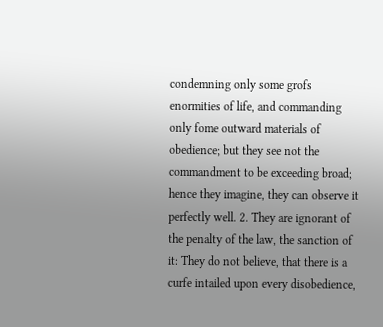condemning only some grofs enormities of life, and commanding only fome outward materials of obedience; but they see not the commandment to be exceeding broad; hence they imagine, they can observe it perfectly well. 2. They are ignorant of the penalty of the law, the sanction of it: They do not believe, that there is a curfe intailed upon every disobedience,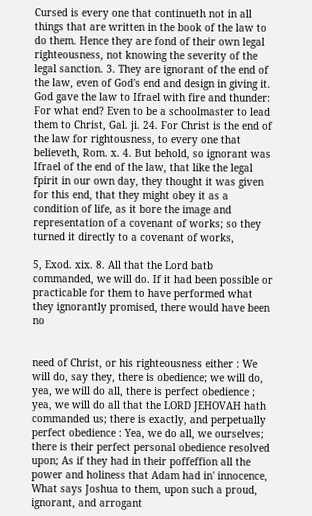Cursed is every one that continueth not in all things that are written in the book of the law to do them. Hence they are fond of their own legal righteousness, not knowing the severity of the legal sanction. 3. They are ignorant of the end of the law, even of God's end and design in giving it. God gave the law to Ifrael with fire and thunder: For what end? Even to be a schoolmaster to lead them to Christ, Gal. ji. 24. For Christ is the end of the law for rightousness, to every one that believeth, Rom. x. 4. But behold, so ignorant was Ifrael of the end of the law, that like the legal fpirit in our own day, they thought it was given for this end, that they might obey it as a condition of life, as it bore the image and representation of a covenant of works; so they turned it directly to a covenant of works,

5, Exod. xix. 8. All that the Lord batb commanded, we will do. If it had been possible or practicable for them to have performed what they ignorantly promised, there would have been no


need of Christ, or his righteousness either : We will do, say they, there is obedience; we will do, yea, we will do all, there is perfect obedience ; yea, we will do all that the LORD JEHOVAH hath commanded us; there is exactly, and perpetually perfect obedience : Yea, we do all, we ourselves; there is their perfect personal obedience resolved upon; As if they had in their poffeffion all the power and holiness that Adam had in' innocence, What says Joshua to them, upon such a proud, ignorant, and arrogant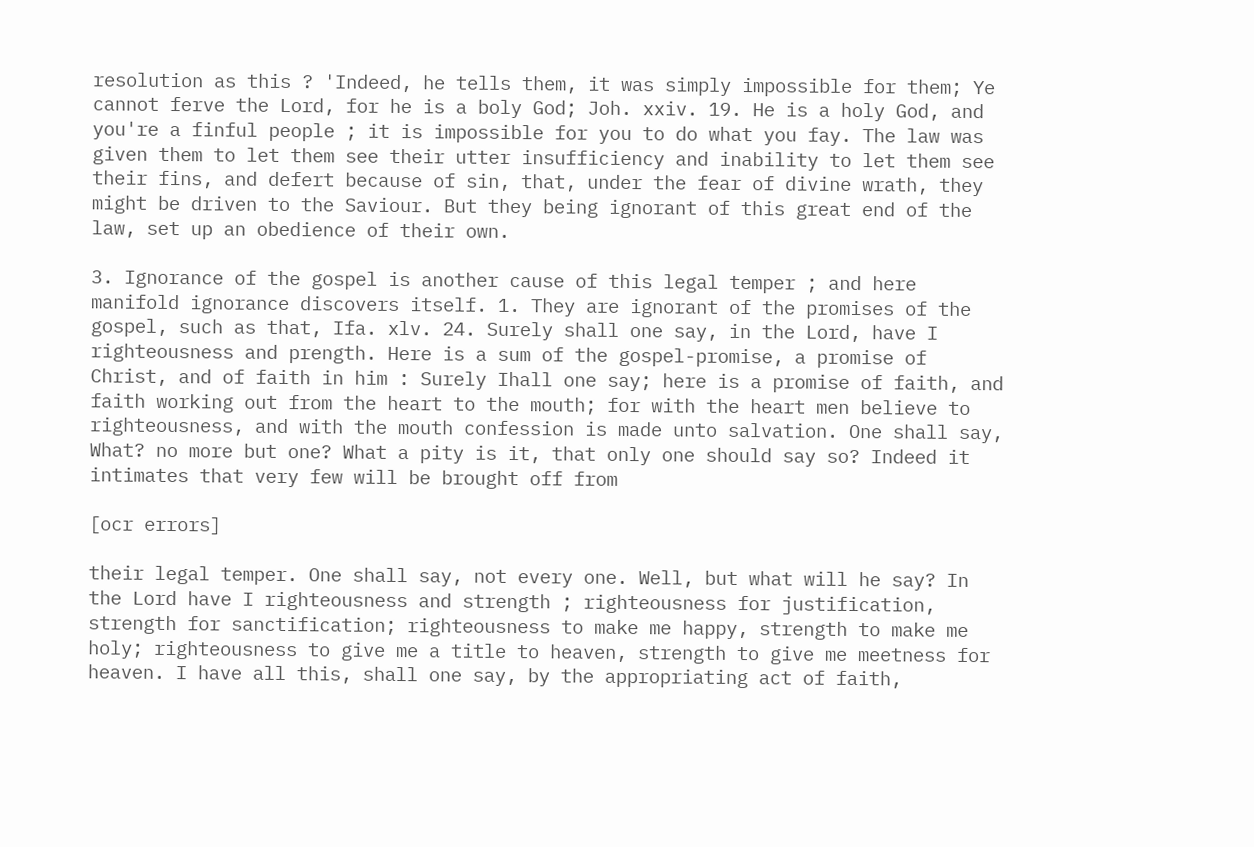resolution as this ? 'Indeed, he tells them, it was simply impossible for them; Ye cannot ferve the Lord, for he is a boly God; Joh. xxiv. 19. He is a holy God, and you're a finful people ; it is impossible for you to do what you fay. The law was given them to let them see their utter insufficiency and inability to let them see their fins, and defert because of sin, that, under the fear of divine wrath, they might be driven to the Saviour. But they being ignorant of this great end of the law, set up an obedience of their own.

3. Ignorance of the gospel is another cause of this legal temper ; and here manifold ignorance discovers itself. 1. They are ignorant of the promises of the gospel, such as that, Ifa. xlv. 24. Surely shall one say, in the Lord, have I righteousness and prength. Here is a sum of the gospel-promise, a promise of Christ, and of faith in him : Surely Ihall one say; here is a promise of faith, and faith working out from the heart to the mouth; for with the heart men believe to righteousness, and with the mouth confession is made unto salvation. One shall say, What? no more but one? What a pity is it, that only one should say so? Indeed it intimates that very few will be brought off from

[ocr errors]

their legal temper. One shall say, not every one. Well, but what will he say? In the Lord have I righteousness and strength ; righteousness for justification, strength for sanctification; righteousness to make me happy, strength to make me holy; righteousness to give me a title to heaven, strength to give me meetness for heaven. I have all this, shall one say, by the appropriating act of faith,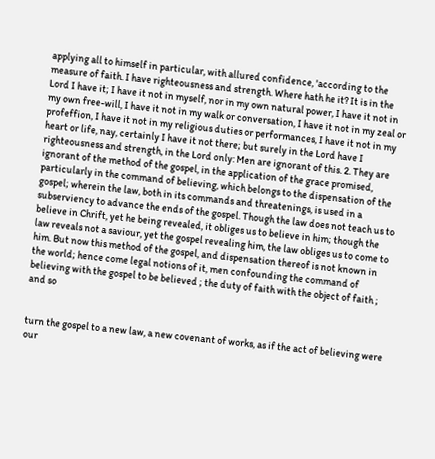applying all to himself in particular, with allured confidence, 'according to the measure of faith. I have righteousness and strength. Where hath he it? It is in the Lord I have it; I have it not in myself, nor in my own natural power, I have it not in my own free-will, I have it not in my walk or conversation, I have it not in my zeal or profeffion, I have it not in my religious duties or performances, I have it not in my heart or life, nay, certainly I have it not there; but surely in the Lord have I righteousness and strength, in the Lord only: Men are ignorant of this. 2. They are ignorant of the method of the gospel, in the application of the grace promised, particularly in the command of believing, which belongs to the dispensation of the gospel; wherein the law, both in its commands and threatenings, is used in a subserviency to advance the ends of the gospel. Though the law does not teach us to believe in Chrift, yet he being revealed, it obliges us to believe in him; though the law reveals not a saviour, yet the gospel revealing him, the law obliges us to come to him. But now this method of the gospel, and dispensation thereof is not known in the world; hence come legal notions of it, men confounding the command of believing with the gospel to be believed ; the duty of faith with the object of faith ; and so


turn the gospel to a new law, a new covenant of works, as if the act of believing were our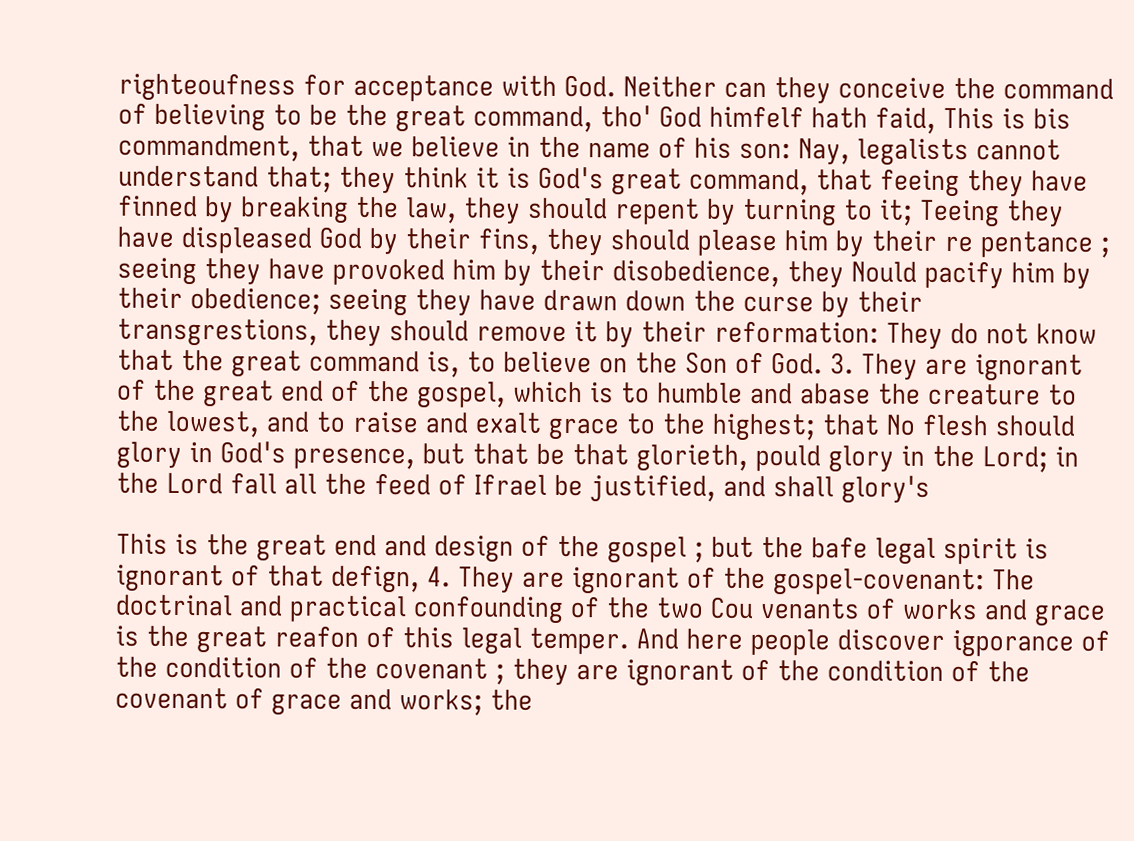righteoufness for acceptance with God. Neither can they conceive the command of believing to be the great command, tho' God himfelf hath faid, This is bis commandment, that we believe in the name of his son: Nay, legalists cannot understand that; they think it is God's great command, that feeing they have finned by breaking the law, they should repent by turning to it; Teeing they have displeased God by their fins, they should please him by their re pentance ; seeing they have provoked him by their disobedience, they Nould pacify him by their obedience; seeing they have drawn down the curse by their transgrestions, they should remove it by their reformation: They do not know that the great command is, to believe on the Son of God. 3. They are ignorant of the great end of the gospel, which is to humble and abase the creature to the lowest, and to raise and exalt grace to the highest; that No flesh should glory in God's presence, but that be that glorieth, pould glory in the Lord; in the Lord fall all the feed of Ifrael be justified, and shall glory's

This is the great end and design of the gospel ; but the bafe legal spirit is ignorant of that defign, 4. They are ignorant of the gospel-covenant: The doctrinal and practical confounding of the two Cou venants of works and grace is the great reafon of this legal temper. And here people discover igporance of the condition of the covenant ; they are ignorant of the condition of the covenant of grace and works; the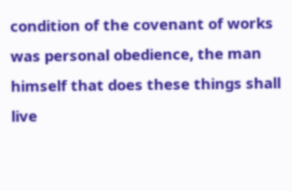condition of the covenant of works was personal obedience, the man himself that does these things shall live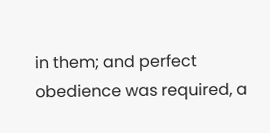in them; and perfect obedience was required, a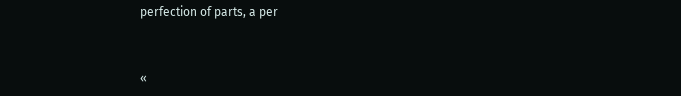perfection of parts, a per


«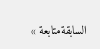السابقةمتابعة »